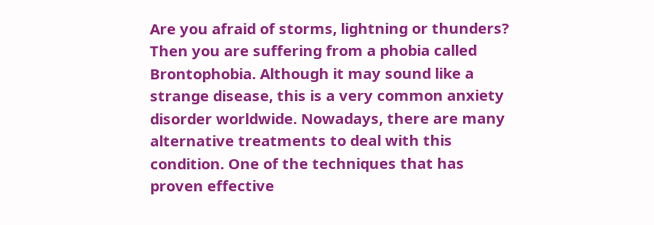Are you afraid of storms, lightning or thunders? Then you are suffering from a phobia called Brontophobia. Although it may sound like a strange disease, this is a very common anxiety disorder worldwide. Nowadays, there are many alternative treatments to deal with this condition. One of the techniques that has proven effective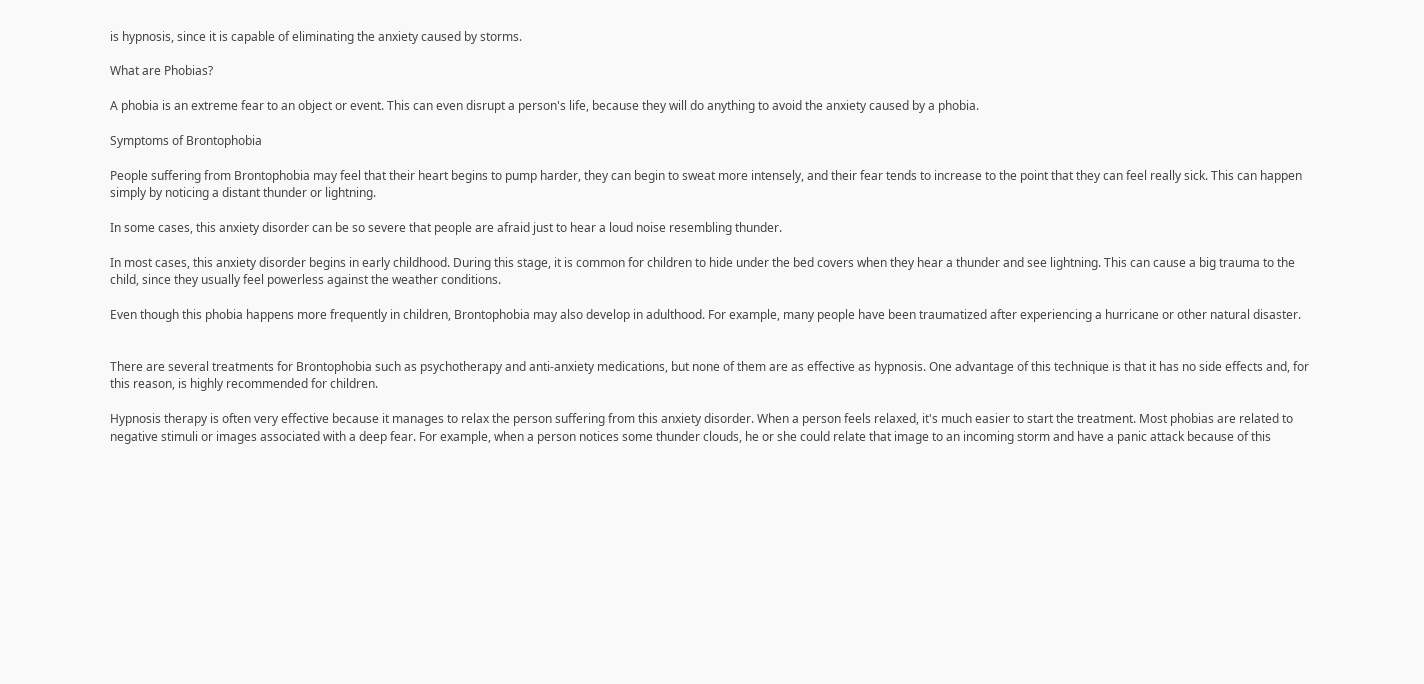is hypnosis, since it is capable of eliminating the anxiety caused by storms.

What are Phobias?

A phobia is an extreme fear to an object or event. This can even disrupt a person's life, because they will do anything to avoid the anxiety caused by a phobia.

Symptoms of Brontophobia

People suffering from Brontophobia may feel that their heart begins to pump harder, they can begin to sweat more intensely, and their fear tends to increase to the point that they can feel really sick. This can happen simply by noticing a distant thunder or lightning.

In some cases, this anxiety disorder can be so severe that people are afraid just to hear a loud noise resembling thunder.

In most cases, this anxiety disorder begins in early childhood. During this stage, it is common for children to hide under the bed covers when they hear a thunder and see lightning. This can cause a big trauma to the child, since they usually feel powerless against the weather conditions.

Even though this phobia happens more frequently in children, Brontophobia may also develop in adulthood. For example, many people have been traumatized after experiencing a hurricane or other natural disaster.


There are several treatments for Brontophobia such as psychotherapy and anti-anxiety medications, but none of them are as effective as hypnosis. One advantage of this technique is that it has no side effects and, for this reason, is highly recommended for children.

Hypnosis therapy is often very effective because it manages to relax the person suffering from this anxiety disorder. When a person feels relaxed, it's much easier to start the treatment. Most phobias are related to negative stimuli or images associated with a deep fear. For example, when a person notices some thunder clouds, he or she could relate that image to an incoming storm and have a panic attack because of this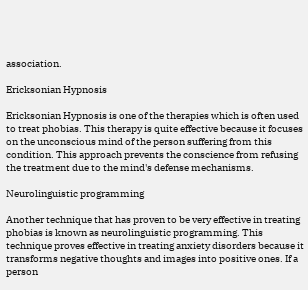association.

Ericksonian Hypnosis

Ericksonian Hypnosis is one of the therapies which is often used to treat phobias. This therapy is quite effective because it focuses on the unconscious mind of the person suffering from this condition. This approach prevents the conscience from refusing the treatment due to the mind's defense mechanisms.

Neurolinguistic programming

Another technique that has proven to be very effective in treating phobias is known as neurolinguistic programming. This technique proves effective in treating anxiety disorders because it transforms negative thoughts and images into positive ones. If a person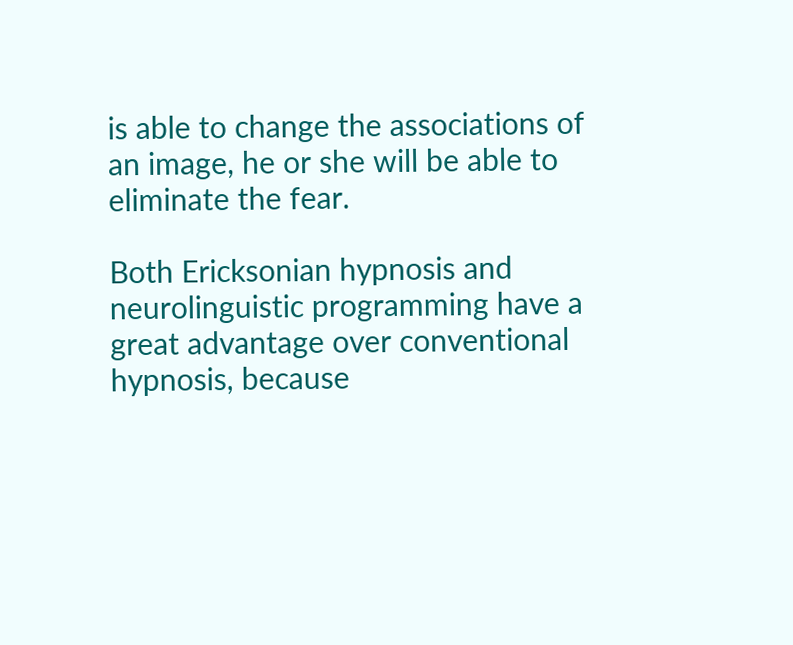is able to change the associations of an image, he or she will be able to eliminate the fear.

Both Ericksonian hypnosis and neurolinguistic programming have a great advantage over conventional hypnosis, because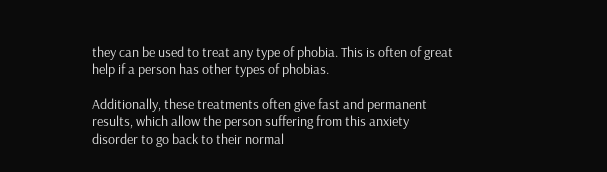they can be used to treat any type of phobia. This is often of great help if a person has other types of phobias.

Additionally, these treatments often give fast and permanent results, which allow the person suffering from this anxiety disorder to go back to their normal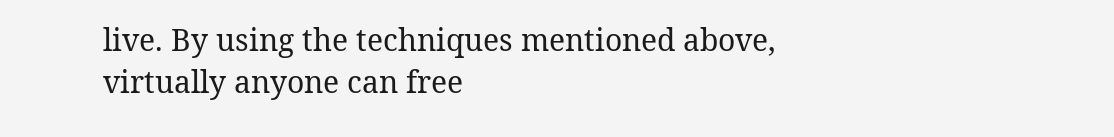live. By using the techniques mentioned above, virtually anyone can free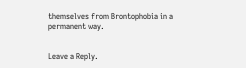themselves from Brontophobia in a permanent way.


Leave a Reply.